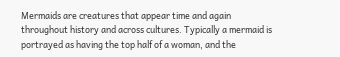Mermaids are creatures that appear time and again throughout history and across cultures. Typically a mermaid is portrayed as having the top half of a woman, and the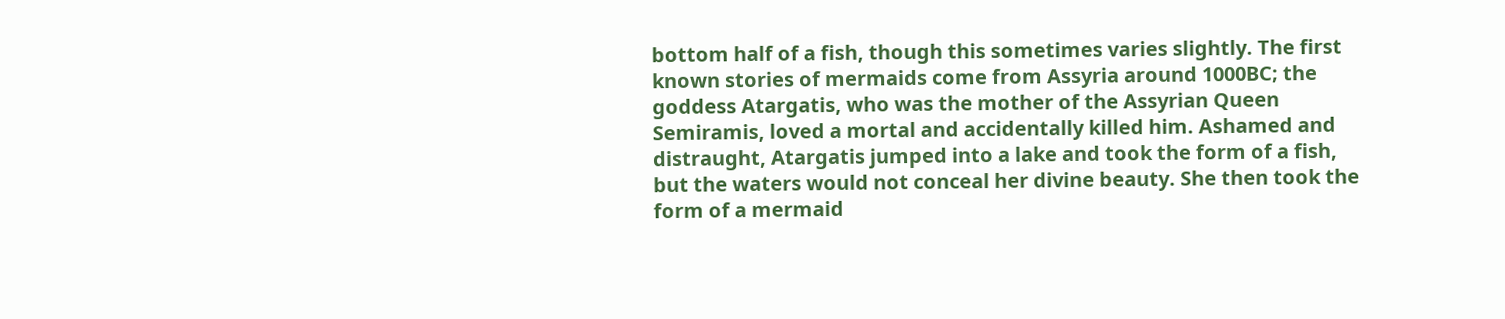bottom half of a fish, though this sometimes varies slightly. The first known stories of mermaids come from Assyria around 1000BC; the goddess Atargatis, who was the mother of the Assyrian Queen Semiramis, loved a mortal and accidentally killed him. Ashamed and distraught, Atargatis jumped into a lake and took the form of a fish, but the waters would not conceal her divine beauty. She then took the form of a mermaid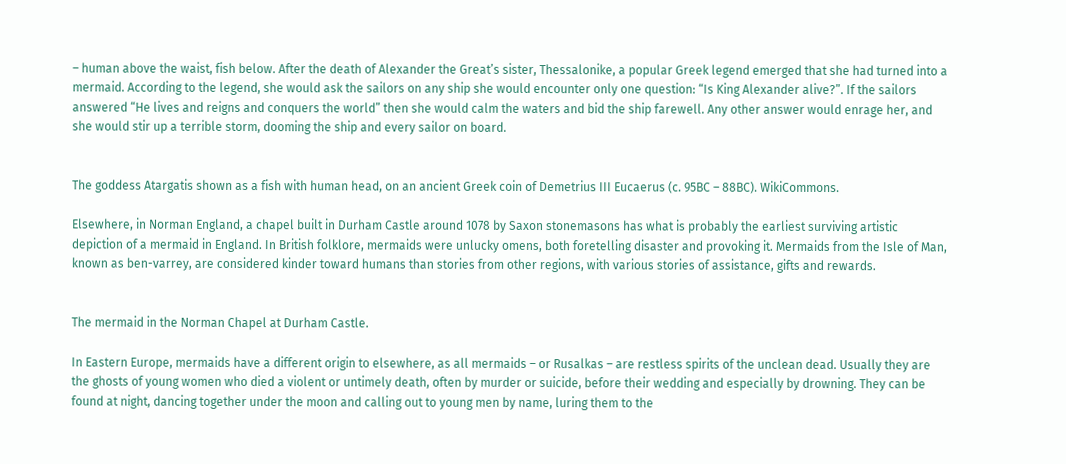– human above the waist, fish below. After the death of Alexander the Great’s sister, Thessalonike, a popular Greek legend emerged that she had turned into a mermaid. According to the legend, she would ask the sailors on any ship she would encounter only one question: “Is King Alexander alive?”. If the sailors answered “He lives and reigns and conquers the world” then she would calm the waters and bid the ship farewell. Any other answer would enrage her, and she would stir up a terrible storm, dooming the ship and every sailor on board.


The goddess Atargatis shown as a fish with human head, on an ancient Greek coin of Demetrius III Eucaerus (c. 95BC – 88BC). WikiCommons.

Elsewhere, in Norman England, a chapel built in Durham Castle around 1078 by Saxon stonemasons has what is probably the earliest surviving artistic depiction of a mermaid in England. In British folklore, mermaids were unlucky omens, both foretelling disaster and provoking it. Mermaids from the Isle of Man, known as ben-varrey, are considered kinder toward humans than stories from other regions, with various stories of assistance, gifts and rewards.


The mermaid in the Norman Chapel at Durham Castle.

In Eastern Europe, mermaids have a different origin to elsewhere, as all mermaids – or Rusalkas – are restless spirits of the unclean dead. Usually they are the ghosts of young women who died a violent or untimely death, often by murder or suicide, before their wedding and especially by drowning. They can be found at night, dancing together under the moon and calling out to young men by name, luring them to the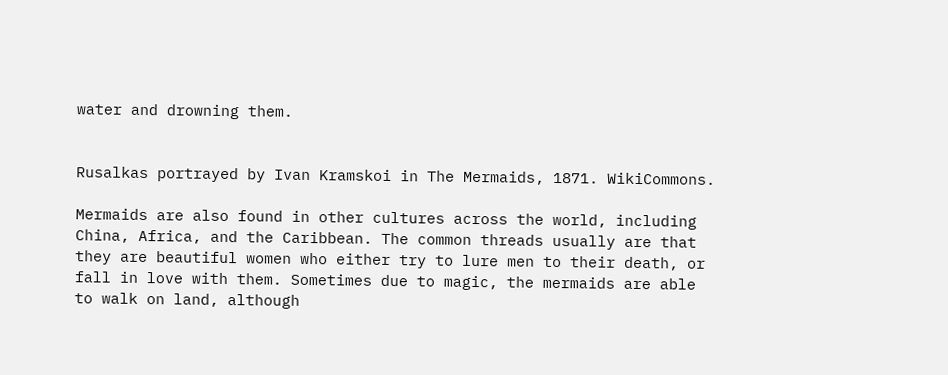water and drowning them.


Rusalkas portrayed by Ivan Kramskoi in The Mermaids, 1871. WikiCommons.

Mermaids are also found in other cultures across the world, including China, Africa, and the Caribbean. The common threads usually are that they are beautiful women who either try to lure men to their death, or fall in love with them. Sometimes due to magic, the mermaids are able to walk on land, although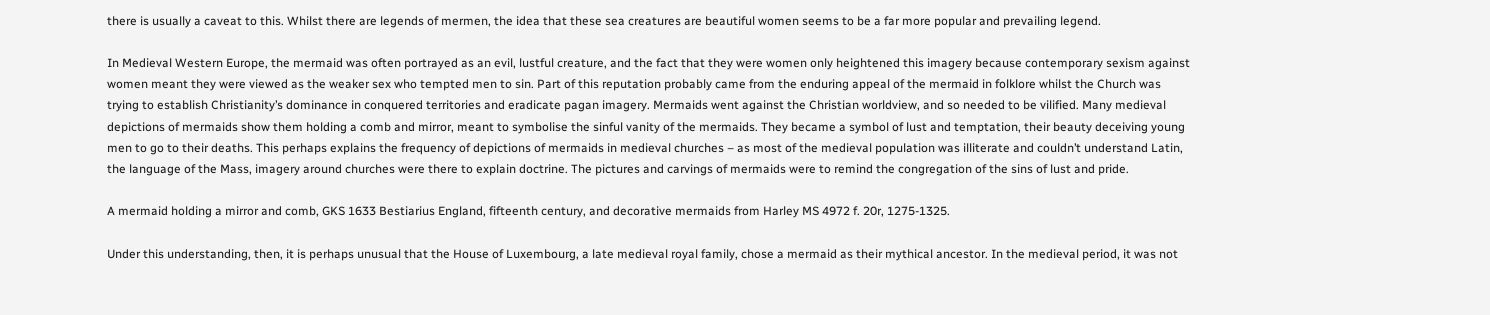there is usually a caveat to this. Whilst there are legends of mermen, the idea that these sea creatures are beautiful women seems to be a far more popular and prevailing legend.

In Medieval Western Europe, the mermaid was often portrayed as an evil, lustful creature, and the fact that they were women only heightened this imagery because contemporary sexism against women meant they were viewed as the weaker sex who tempted men to sin. Part of this reputation probably came from the enduring appeal of the mermaid in folklore whilst the Church was trying to establish Christianity’s dominance in conquered territories and eradicate pagan imagery. Mermaids went against the Christian worldview, and so needed to be vilified. Many medieval depictions of mermaids show them holding a comb and mirror, meant to symbolise the sinful vanity of the mermaids. They became a symbol of lust and temptation, their beauty deceiving young men to go to their deaths. This perhaps explains the frequency of depictions of mermaids in medieval churches – as most of the medieval population was illiterate and couldn’t understand Latin, the language of the Mass, imagery around churches were there to explain doctrine. The pictures and carvings of mermaids were to remind the congregation of the sins of lust and pride.

A mermaid holding a mirror and comb, GKS 1633 Bestiarius England, fifteenth century, and decorative mermaids from Harley MS 4972 f. 20r, 1275-1325.

Under this understanding, then, it is perhaps unusual that the House of Luxembourg, a late medieval royal family, chose a mermaid as their mythical ancestor. In the medieval period, it was not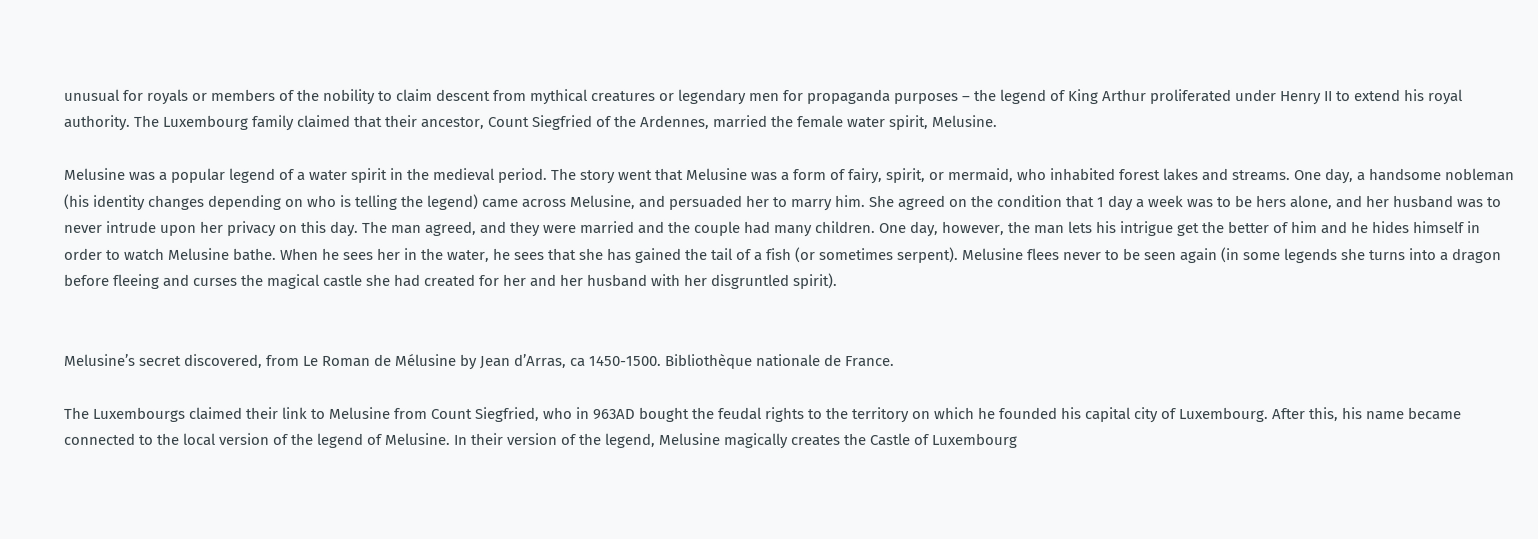unusual for royals or members of the nobility to claim descent from mythical creatures or legendary men for propaganda purposes – the legend of King Arthur proliferated under Henry II to extend his royal authority. The Luxembourg family claimed that their ancestor, Count Siegfried of the Ardennes, married the female water spirit, Melusine.

Melusine was a popular legend of a water spirit in the medieval period. The story went that Melusine was a form of fairy, spirit, or mermaid, who inhabited forest lakes and streams. One day, a handsome nobleman (his identity changes depending on who is telling the legend) came across Melusine, and persuaded her to marry him. She agreed on the condition that 1 day a week was to be hers alone, and her husband was to never intrude upon her privacy on this day. The man agreed, and they were married and the couple had many children. One day, however, the man lets his intrigue get the better of him and he hides himself in order to watch Melusine bathe. When he sees her in the water, he sees that she has gained the tail of a fish (or sometimes serpent). Melusine flees never to be seen again (in some legends she turns into a dragon before fleeing and curses the magical castle she had created for her and her husband with her disgruntled spirit).


Melusine’s secret discovered, from Le Roman de Mélusine by Jean d’Arras, ca 1450-1500. Bibliothèque nationale de France.

The Luxembourgs claimed their link to Melusine from Count Siegfried, who in 963AD bought the feudal rights to the territory on which he founded his capital city of Luxembourg. After this, his name became connected to the local version of the legend of Melusine. In their version of the legend, Melusine magically creates the Castle of Luxembourg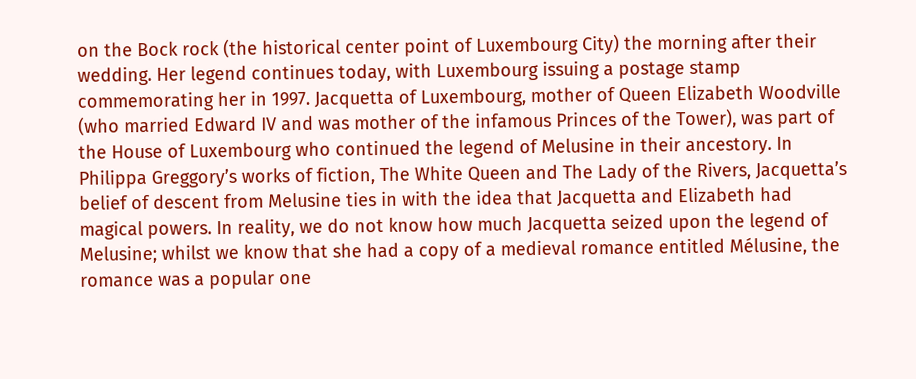on the Bock rock (the historical center point of Luxembourg City) the morning after their wedding. Her legend continues today, with Luxembourg issuing a postage stamp commemorating her in 1997. Jacquetta of Luxembourg, mother of Queen Elizabeth Woodville (who married Edward IV and was mother of the infamous Princes of the Tower), was part of the House of Luxembourg who continued the legend of Melusine in their ancestory. In Philippa Greggory’s works of fiction, The White Queen and The Lady of the Rivers, Jacquetta’s belief of descent from Melusine ties in with the idea that Jacquetta and Elizabeth had magical powers. In reality, we do not know how much Jacquetta seized upon the legend of Melusine; whilst we know that she had a copy of a medieval romance entitled Mélusine, the romance was a popular one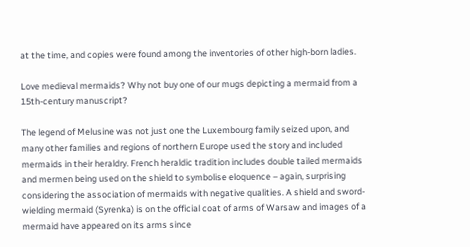at the time, and copies were found among the inventories of other high-born ladies.

Love medieval mermaids? Why not buy one of our mugs depicting a mermaid from a 15th-century manuscript?

The legend of Melusine was not just one the Luxembourg family seized upon, and many other families and regions of northern Europe used the story and included mermaids in their heraldry. French heraldic tradition includes double tailed mermaids and mermen being used on the shield to symbolise eloquence – again, surprising considering the association of mermaids with negative qualities. A shield and sword-wielding mermaid (Syrenka) is on the official coat of arms of Warsaw and images of a mermaid have appeared on its arms since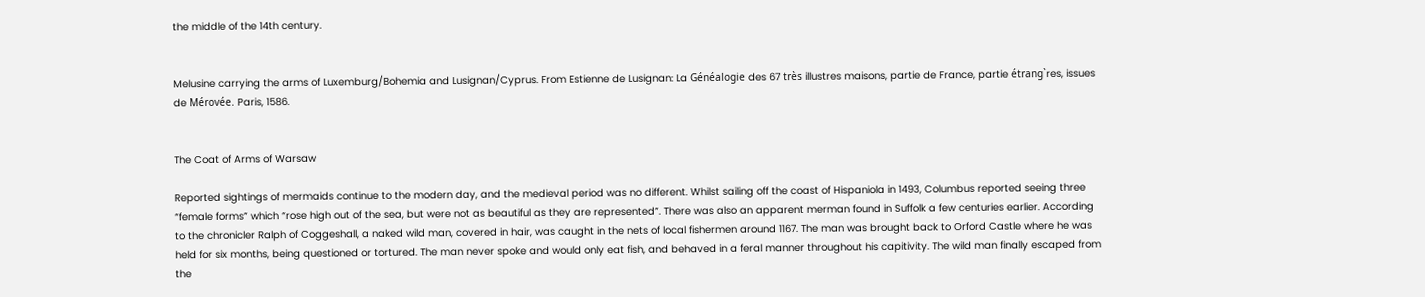the middle of the 14th century.


Melusine carrying the arms of Luxemburg/Bohemia and Lusignan/Cyprus. From Estienne de Lusignan: La Généalogie des 67 très illustres maisons, partie de France, partie étrang`res, issues de Mérovée. Paris, 1586.


The Coat of Arms of Warsaw

Reported sightings of mermaids continue to the modern day, and the medieval period was no different. Whilst sailing off the coast of Hispaniola in 1493, Columbus reported seeing three “female forms” which “rose high out of the sea, but were not as beautiful as they are represented”. There was also an apparent merman found in Suffolk a few centuries earlier. According to the chronicler Ralph of Coggeshall, a naked wild man, covered in hair, was caught in the nets of local fishermen around 1167. The man was brought back to Orford Castle where he was held for six months, being questioned or tortured. The man never spoke and would only eat fish, and behaved in a feral manner throughout his capitivity. The wild man finally escaped from the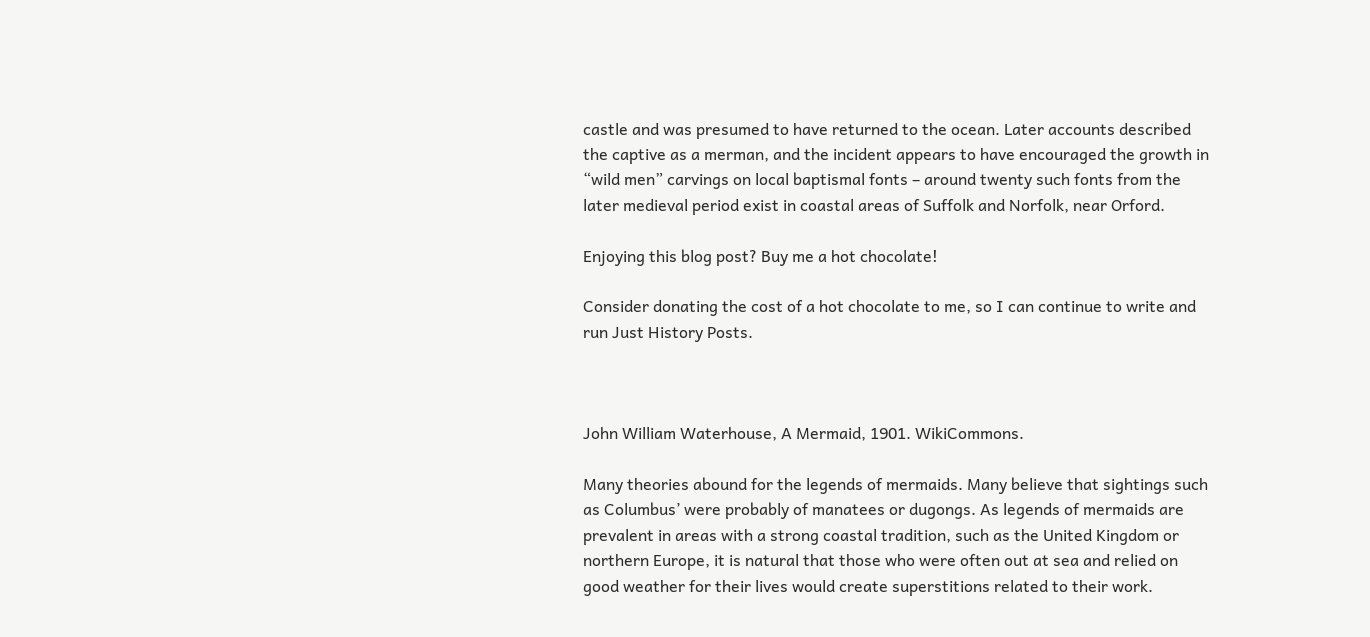castle and was presumed to have returned to the ocean. Later accounts described the captive as a merman, and the incident appears to have encouraged the growth in “wild men” carvings on local baptismal fonts – around twenty such fonts from the later medieval period exist in coastal areas of Suffolk and Norfolk, near Orford.

Enjoying this blog post? Buy me a hot chocolate!

Consider donating the cost of a hot chocolate to me, so I can continue to write and run Just History Posts.



John William Waterhouse, A Mermaid, 1901. WikiCommons.

Many theories abound for the legends of mermaids. Many believe that sightings such as Columbus’ were probably of manatees or dugongs. As legends of mermaids are prevalent in areas with a strong coastal tradition, such as the United Kingdom or northern Europe, it is natural that those who were often out at sea and relied on good weather for their lives would create superstitions related to their work.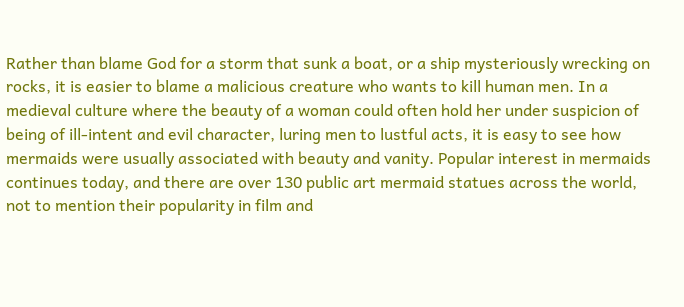Rather than blame God for a storm that sunk a boat, or a ship mysteriously wrecking on rocks, it is easier to blame a malicious creature who wants to kill human men. In a medieval culture where the beauty of a woman could often hold her under suspicion of being of ill-intent and evil character, luring men to lustful acts, it is easy to see how mermaids were usually associated with beauty and vanity. Popular interest in mermaids continues today, and there are over 130 public art mermaid statues across the world, not to mention their popularity in film and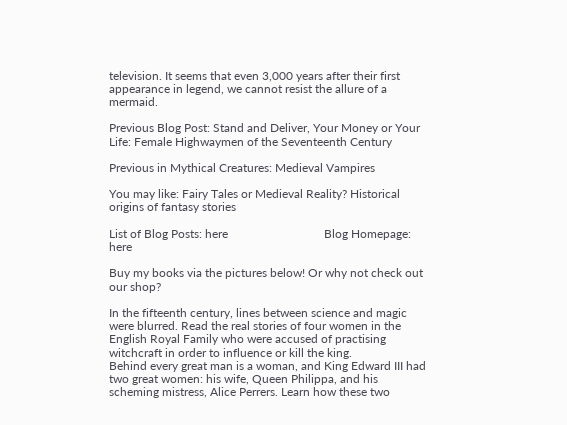television. It seems that even 3,000 years after their first appearance in legend, we cannot resist the allure of a mermaid.

Previous Blog Post: Stand and Deliver, Your Money or Your Life: Female Highwaymen of the Seventeenth Century

Previous in Mythical Creatures: Medieval Vampires

You may like: Fairy Tales or Medieval Reality? Historical origins of fantasy stories

List of Blog Posts: here                                Blog Homepage: here

Buy my books via the pictures below! Or why not check out our shop?

In the fifteenth century, lines between science and magic were blurred. Read the real stories of four women in the English Royal Family who were accused of practising witchcraft in order to influence or kill the king.
Behind every great man is a woman, and King Edward III had two great women: his wife, Queen Philippa, and his scheming mistress, Alice Perrers. Learn how these two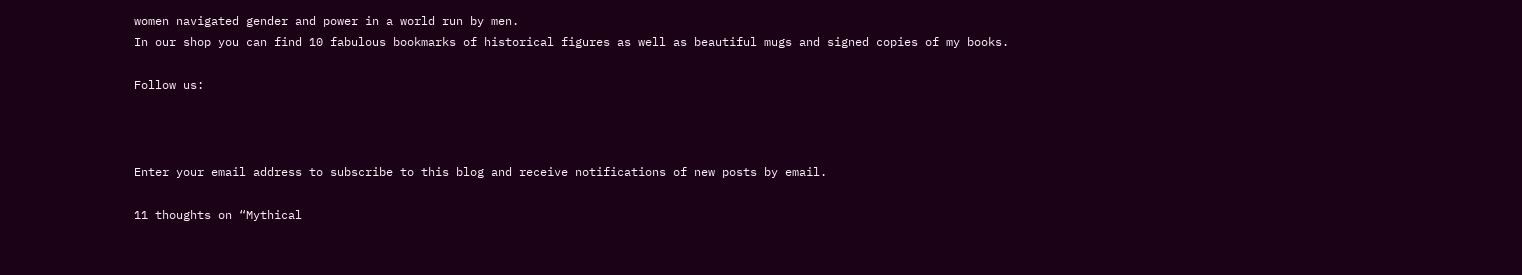women navigated gender and power in a world run by men.
In our shop you can find 10 fabulous bookmarks of historical figures as well as beautiful mugs and signed copies of my books.

Follow us:



Enter your email address to subscribe to this blog and receive notifications of new posts by email.

11 thoughts on “Mythical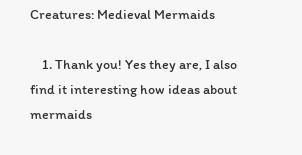Creatures: Medieval Mermaids

    1. Thank you! Yes they are, I also find it interesting how ideas about mermaids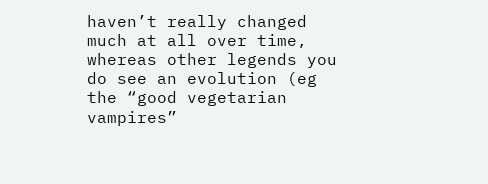haven’t really changed much at all over time, whereas other legends you do see an evolution (eg the “good vegetarian vampires”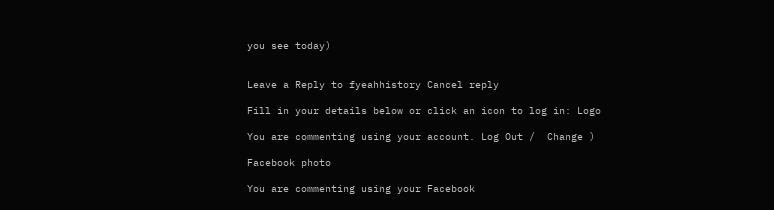you see today)


Leave a Reply to fyeahhistory Cancel reply

Fill in your details below or click an icon to log in: Logo

You are commenting using your account. Log Out /  Change )

Facebook photo

You are commenting using your Facebook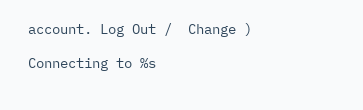account. Log Out /  Change )

Connecting to %s